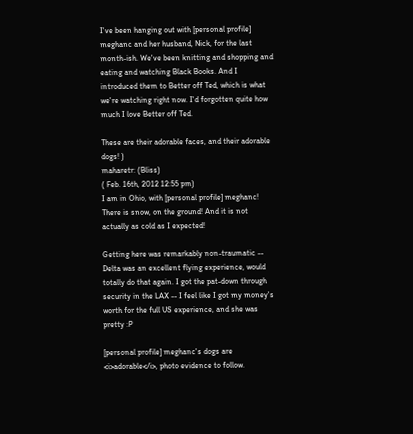I've been hanging out with [personal profile] meghanc and her husband, Nick, for the last month-ish. We've been knitting and shopping and eating and watching Black Books. And I introduced them to Better off Ted, which is what we're watching right now. I'd forgotten quite how much I love Better off Ted.

These are their adorable faces, and their adorable dogs! )
maharetr: (Bliss)
( Feb. 16th, 2012 12:55 pm)
I am in Ohio, with [personal profile] meghanc! There is snow, on the ground! And it is not actually as cold as I expected!

Getting here was remarkably non-traumatic -- Delta was an excellent flying experience, would totally do that again. I got the pat-down through security in the LAX -- I feel like I got my money's worth for the full US experience, and she was pretty :P

[personal profile] meghanc's dogs are <i>adorable</i>, photo evidence to follow.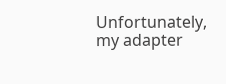Unfortunately, my adapter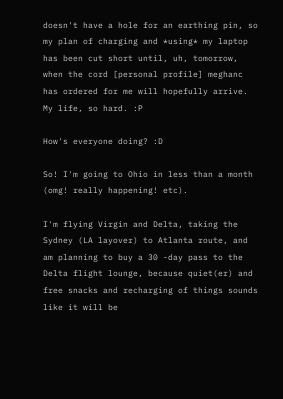doesn't have a hole for an earthing pin, so my plan of charging and *using* my laptop has been cut short until, uh, tomorrow, when the cord [personal profile] meghanc has ordered for me will hopefully arrive. My life, so hard. :P

How's everyone doing? :D

So! I'm going to Ohio in less than a month (omg! really happening! etc).

I'm flying Virgin and Delta, taking the Sydney (LA layover) to Atlanta route, and am planning to buy a 30 -day pass to the Delta flight lounge, because quiet(er) and free snacks and recharging of things sounds like it will be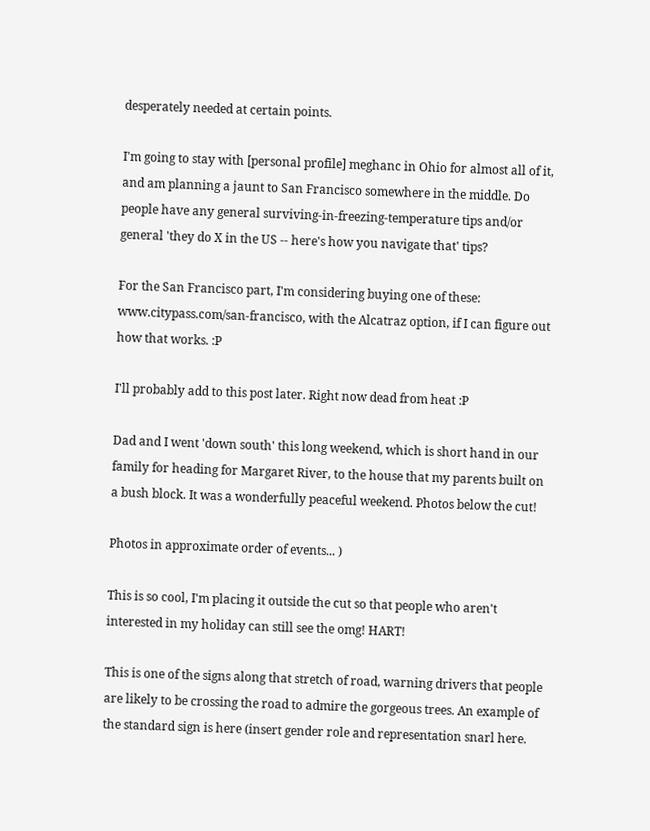desperately needed at certain points.

I'm going to stay with [personal profile] meghanc in Ohio for almost all of it, and am planning a jaunt to San Francisco somewhere in the middle. Do people have any general surviving-in-freezing-temperature tips and/or general 'they do X in the US -- here's how you navigate that' tips?

For the San Francisco part, I'm considering buying one of these: www.citypass.com/san-francisco, with the Alcatraz option, if I can figure out how that works. :P

I'll probably add to this post later. Right now dead from heat :P

Dad and I went 'down south' this long weekend, which is short hand in our family for heading for Margaret River, to the house that my parents built on a bush block. It was a wonderfully peaceful weekend. Photos below the cut!

Photos in approximate order of events... )

This is so cool, I'm placing it outside the cut so that people who aren't interested in my holiday can still see the omg! HART!

This is one of the signs along that stretch of road, warning drivers that people are likely to be crossing the road to admire the gorgeous trees. An example of the standard sign is here (insert gender role and representation snarl here.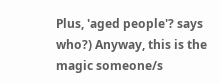Plus, 'aged people'? says who?) Anyway, this is the magic someone/s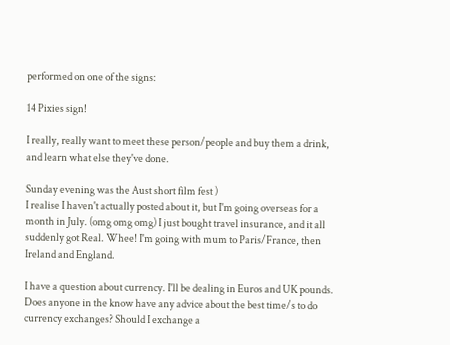performed on one of the signs:

14 Pixies sign!

I really, really want to meet these person/people and buy them a drink, and learn what else they've done.

Sunday evening was the Aust short film fest )
I realise I haven't actually posted about it, but I'm going overseas for a month in July. (omg omg omg) I just bought travel insurance, and it all suddenly got Real. Whee! I'm going with mum to Paris/France, then Ireland and England.

I have a question about currency. I'll be dealing in Euros and UK pounds. Does anyone in the know have any advice about the best time/s to do currency exchanges? Should I exchange a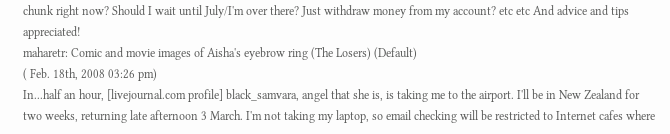chunk right now? Should I wait until July/I'm over there? Just withdraw money from my account? etc etc And advice and tips appreciated!
maharetr: Comic and movie images of Aisha's eyebrow ring (The Losers) (Default)
( Feb. 18th, 2008 03:26 pm)
In...half an hour, [livejournal.com profile] black_samvara, angel that she is, is taking me to the airport. I'll be in New Zealand for two weeks, returning late afternoon 3 March. I'm not taking my laptop, so email checking will be restricted to Internet cafes where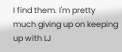I find them. I'm pretty much giving up on keeping up with LJ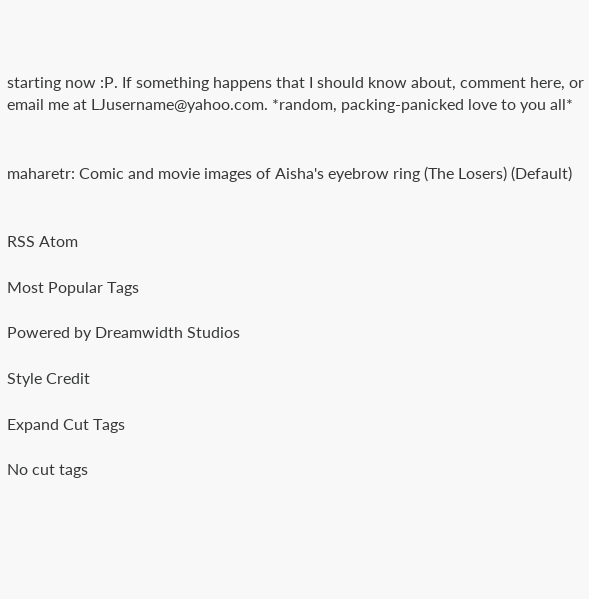starting now :P. If something happens that I should know about, comment here, or email me at LJusername@yahoo.com. *random, packing-panicked love to you all*


maharetr: Comic and movie images of Aisha's eyebrow ring (The Losers) (Default)


RSS Atom

Most Popular Tags

Powered by Dreamwidth Studios

Style Credit

Expand Cut Tags

No cut tags